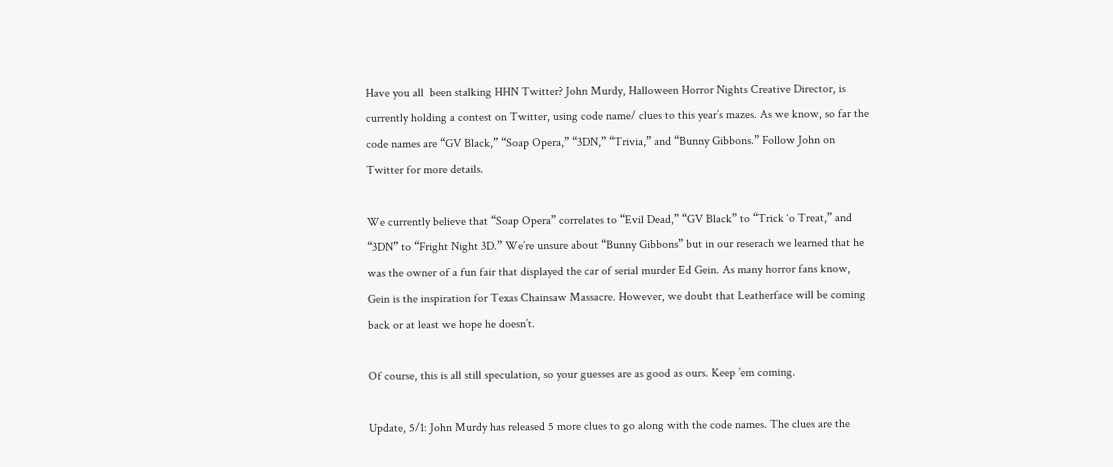Have you all  been stalking HHN Twitter? John Murdy, Halloween Horror Nights Creative Director, is currently holding a contest on Twitter, using code name/ clues to this year’s mazes. As we know, so far the code names are “GV Black,” “Soap Opera,” “3DN,” “Trivia,” and “Bunny Gibbons.” Follow John on Twitter for more details.

We currently believe that “Soap Opera” correlates to “Evil Dead,” “GV Black” to “Trick ‘o Treat,” and “3DN” to “Fright Night 3D.” We’re unsure about “Bunny Gibbons” but in our reserach we learned that he was the owner of a fun fair that displayed the car of serial murder Ed Gein. As many horror fans know, Gein is the inspiration for Texas Chainsaw Massacre. However, we doubt that Leatherface will be coming back or at least we hope he doesn’t.

Of course, this is all still speculation, so your guesses are as good as ours. Keep ’em coming.

Update, 5/1: John Murdy has released 5 more clues to go along with the code names. The clues are the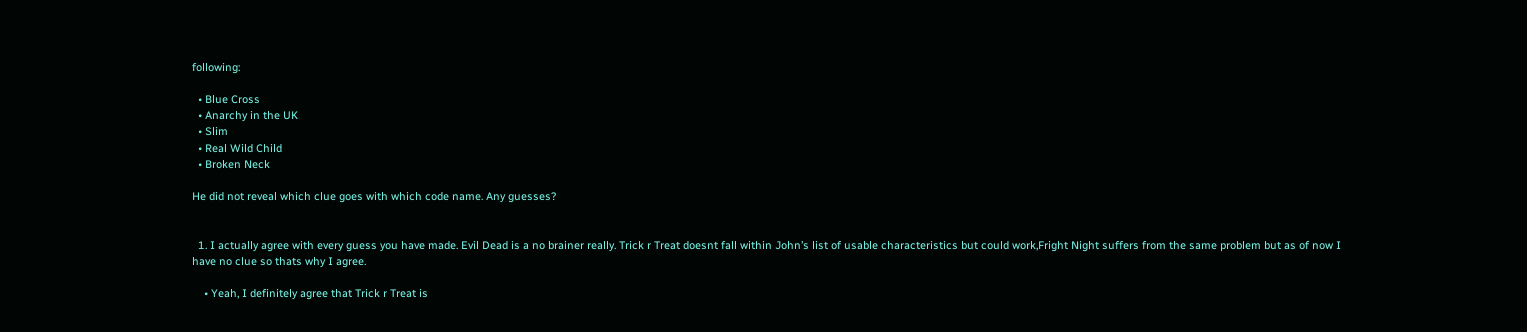following:

  • Blue Cross
  • Anarchy in the UK
  • Slim
  • Real Wild Child
  • Broken Neck

He did not reveal which clue goes with which code name. Any guesses?


  1. I actually agree with every guess you have made. Evil Dead is a no brainer really. Trick r Treat doesnt fall within John’s list of usable characteristics but could work,Fright Night suffers from the same problem but as of now I have no clue so thats why I agree.

    • Yeah, I definitely agree that Trick r Treat is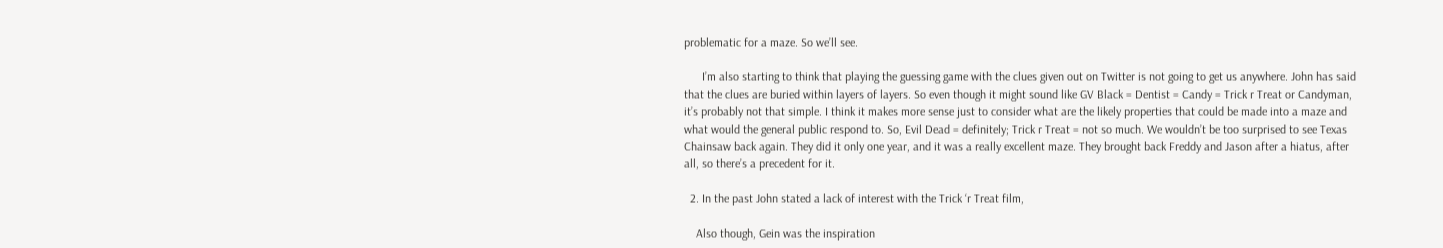problematic for a maze. So we’ll see.

      I’m also starting to think that playing the guessing game with the clues given out on Twitter is not going to get us anywhere. John has said that the clues are buried within layers of layers. So even though it might sound like GV Black = Dentist = Candy = Trick r Treat or Candyman, it’s probably not that simple. I think it makes more sense just to consider what are the likely properties that could be made into a maze and what would the general public respond to. So, Evil Dead = definitely; Trick r Treat = not so much. We wouldn’t be too surprised to see Texas Chainsaw back again. They did it only one year, and it was a really excellent maze. They brought back Freddy and Jason after a hiatus, after all, so there’s a precedent for it.

  2. In the past John stated a lack of interest with the Trick ‘r Treat film,

    Also though, Gein was the inspiration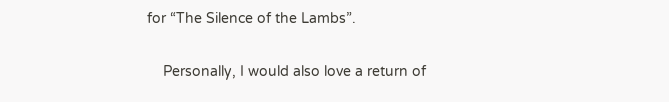for “The Silence of the Lambs”.

    Personally, I would also love a return of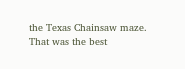the Texas Chainsaw maze. That was the best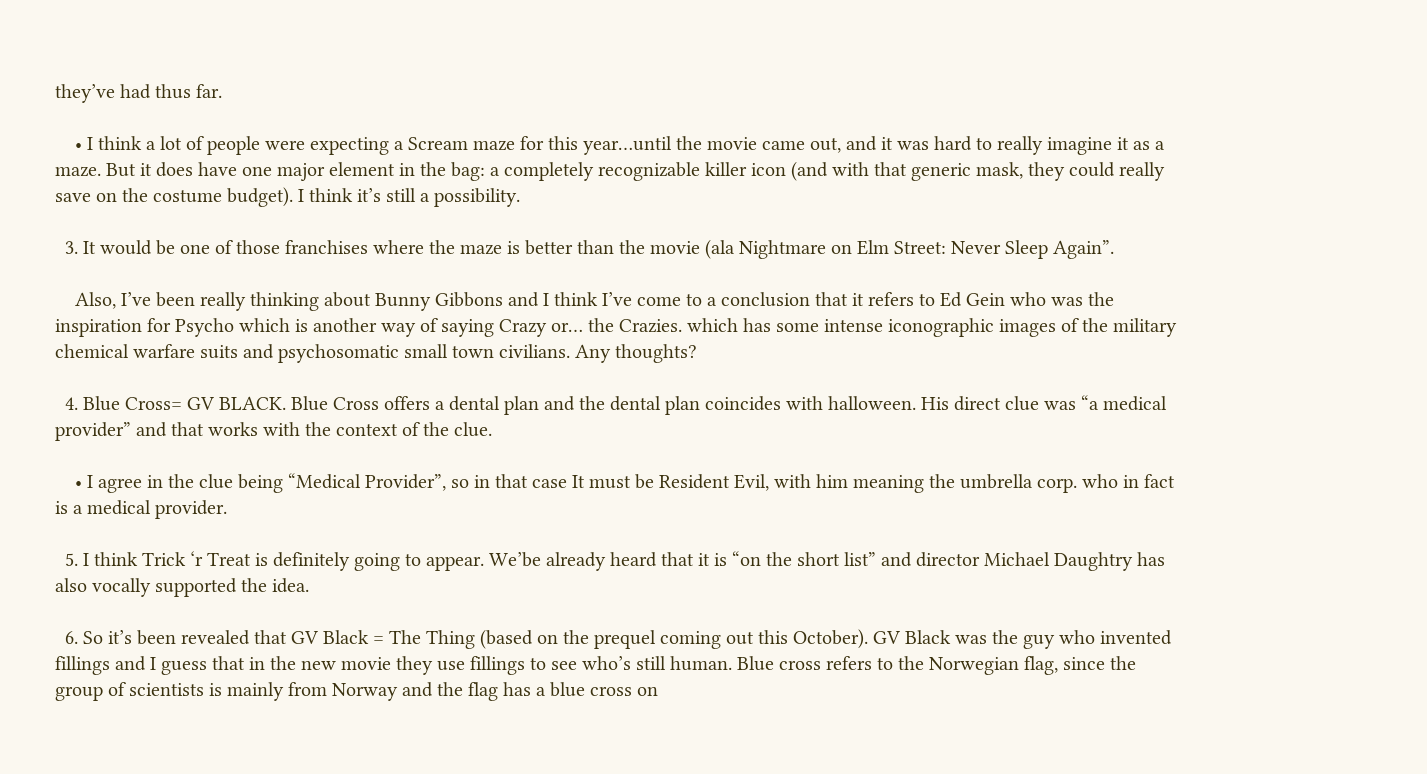they’ve had thus far.

    • I think a lot of people were expecting a Scream maze for this year…until the movie came out, and it was hard to really imagine it as a maze. But it does have one major element in the bag: a completely recognizable killer icon (and with that generic mask, they could really save on the costume budget). I think it’s still a possibility.

  3. It would be one of those franchises where the maze is better than the movie (ala Nightmare on Elm Street: Never Sleep Again”.

    Also, I’ve been really thinking about Bunny Gibbons and I think I’ve come to a conclusion that it refers to Ed Gein who was the inspiration for Psycho which is another way of saying Crazy or… the Crazies. which has some intense iconographic images of the military chemical warfare suits and psychosomatic small town civilians. Any thoughts?

  4. Blue Cross= GV BLACK. Blue Cross offers a dental plan and the dental plan coincides with halloween. His direct clue was “a medical provider” and that works with the context of the clue.

    • I agree in the clue being “Medical Provider”, so in that case It must be Resident Evil, with him meaning the umbrella corp. who in fact is a medical provider.

  5. I think Trick ‘r Treat is definitely going to appear. We’be already heard that it is “on the short list” and director Michael Daughtry has also vocally supported the idea.

  6. So it’s been revealed that GV Black = The Thing (based on the prequel coming out this October). GV Black was the guy who invented fillings and I guess that in the new movie they use fillings to see who’s still human. Blue cross refers to the Norwegian flag, since the group of scientists is mainly from Norway and the flag has a blue cross on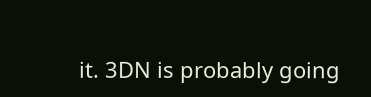it. 3DN is probably going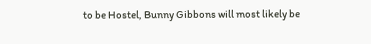to be Hostel, Bunny Gibbons will most likely be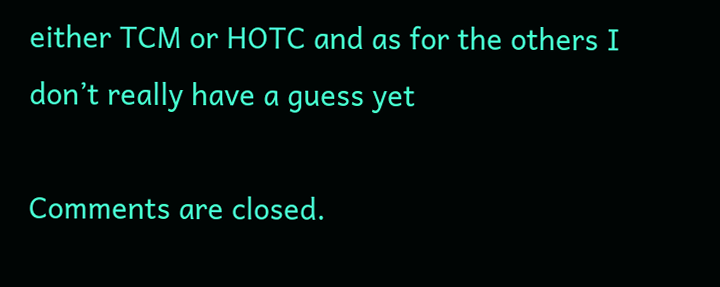either TCM or HOTC and as for the others I don’t really have a guess yet

Comments are closed.